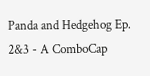Panda and Hedgehog Ep. 2&3 - A ComboCap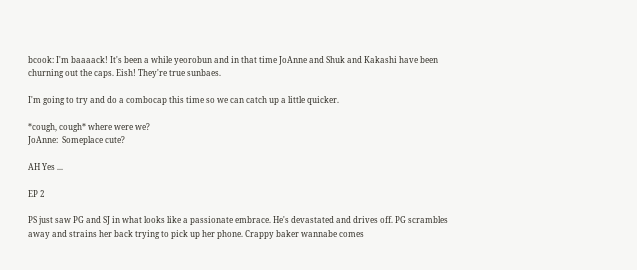bcook: I'm baaaack! It's been a while yeorobun and in that time JoAnne and Shuk and Kakashi have been churning out the caps. Eish! They're true sunbaes.

I'm going to try and do a combocap this time so we can catch up a little quicker.

*cough, cough* where were we?
JoAnne:  Someplace cute?

AH Yes ...

EP 2

PS just saw PG and SJ in what looks like a passionate embrace. He's devastated and drives off. PG scrambles away and strains her back trying to pick up her phone. Crappy baker wannabe comes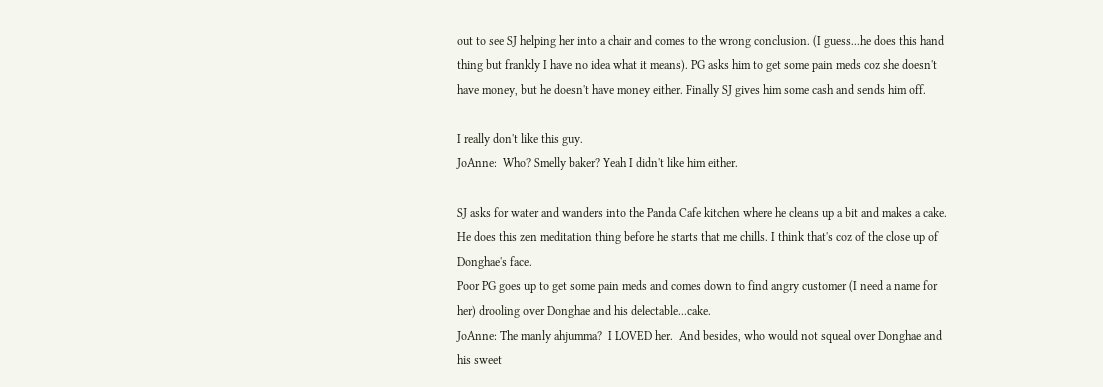out to see SJ helping her into a chair and comes to the wrong conclusion. (I guess...he does this hand thing but frankly I have no idea what it means). PG asks him to get some pain meds coz she doesn't have money, but he doesn't have money either. Finally SJ gives him some cash and sends him off.

I really don't like this guy.
JoAnne:  Who? Smelly baker? Yeah I didn't like him either.

SJ asks for water and wanders into the Panda Cafe kitchen where he cleans up a bit and makes a cake. He does this zen meditation thing before he starts that me chills. I think that's coz of the close up of Donghae's face.
Poor PG goes up to get some pain meds and comes down to find angry customer (I need a name for her) drooling over Donghae and his delectable...cake.
JoAnne: The manly ahjumma?  I LOVED her.  And besides, who would not squeal over Donghae and his sweet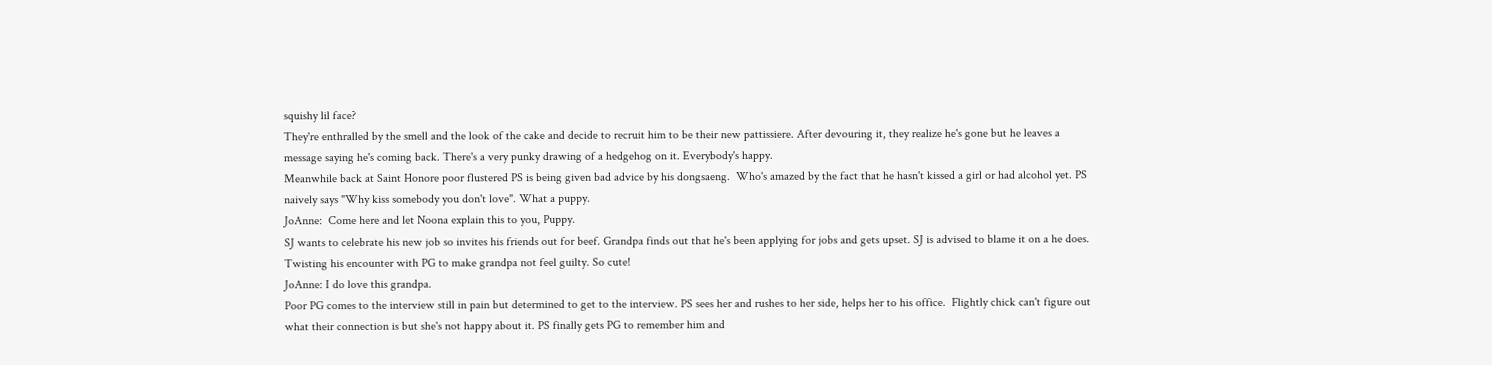squishy lil face?
They're enthralled by the smell and the look of the cake and decide to recruit him to be their new pattissiere. After devouring it, they realize he's gone but he leaves a message saying he's coming back. There's a very punky drawing of a hedgehog on it. Everybody's happy.
Meanwhile back at Saint Honore poor flustered PS is being given bad advice by his dongsaeng.  Who's amazed by the fact that he hasn't kissed a girl or had alcohol yet. PS naively says "Why kiss somebody you don't love". What a puppy.
JoAnne:  Come here and let Noona explain this to you, Puppy.
SJ wants to celebrate his new job so invites his friends out for beef. Grandpa finds out that he's been applying for jobs and gets upset. SJ is advised to blame it on a he does. Twisting his encounter with PG to make grandpa not feel guilty. So cute!
JoAnne: I do love this grandpa.
Poor PG comes to the interview still in pain but determined to get to the interview. PS sees her and rushes to her side, helps her to his office.  Flightly chick can't figure out what their connection is but she's not happy about it. PS finally gets PG to remember him and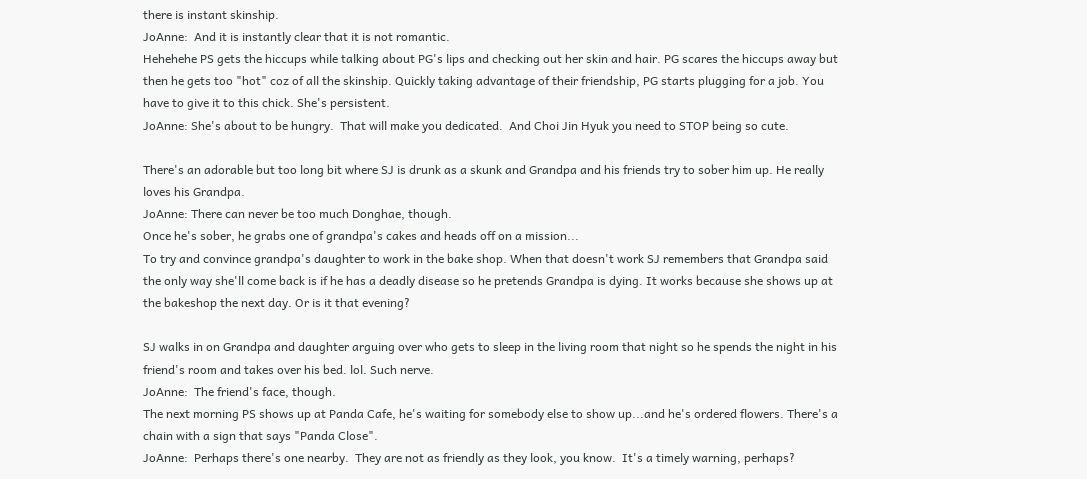there is instant skinship.
JoAnne:  And it is instantly clear that it is not romantic.
Hehehehe PS gets the hiccups while talking about PG's lips and checking out her skin and hair. PG scares the hiccups away but then he gets too "hot" coz of all the skinship. Quickly taking advantage of their friendship, PG starts plugging for a job. You have to give it to this chick. She's persistent.
JoAnne: She's about to be hungry.  That will make you dedicated.  And Choi Jin Hyuk you need to STOP being so cute.

There's an adorable but too long bit where SJ is drunk as a skunk and Grandpa and his friends try to sober him up. He really loves his Grandpa.
JoAnne: There can never be too much Donghae, though.
Once he's sober, he grabs one of grandpa's cakes and heads off on a mission...
To try and convince grandpa's daughter to work in the bake shop. When that doesn't work SJ remembers that Grandpa said the only way she'll come back is if he has a deadly disease so he pretends Grandpa is dying. It works because she shows up at the bakeshop the next day. Or is it that evening?

SJ walks in on Grandpa and daughter arguing over who gets to sleep in the living room that night so he spends the night in his friend's room and takes over his bed. lol. Such nerve.
JoAnne:  The friend's face, though.
The next morning PS shows up at Panda Cafe, he's waiting for somebody else to show up...and he's ordered flowers. There's a chain with a sign that says "Panda Close".
JoAnne:  Perhaps there's one nearby.  They are not as friendly as they look, you know.  It's a timely warning, perhaps?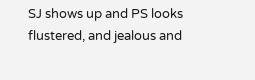SJ shows up and PS looks flustered, and jealous and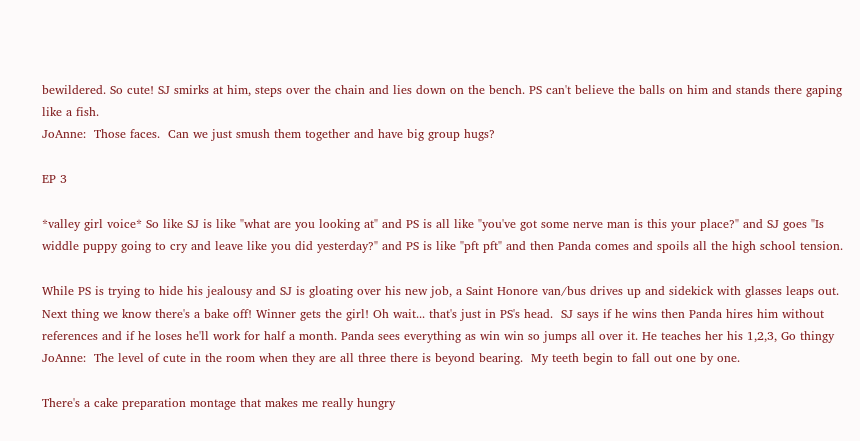bewildered. So cute! SJ smirks at him, steps over the chain and lies down on the bench. PS can't believe the balls on him and stands there gaping like a fish.
JoAnne:  Those faces.  Can we just smush them together and have big group hugs?

EP 3

*valley girl voice* So like SJ is like "what are you looking at" and PS is all like "you've got some nerve man is this your place?" and SJ goes "Is widdle puppy going to cry and leave like you did yesterday?" and PS is like "pft pft" and then Panda comes and spoils all the high school tension.

While PS is trying to hide his jealousy and SJ is gloating over his new job, a Saint Honore van/bus drives up and sidekick with glasses leaps out. Next thing we know there's a bake off! Winner gets the girl! Oh wait... that's just in PS's head.  SJ says if he wins then Panda hires him without references and if he loses he'll work for half a month. Panda sees everything as win win so jumps all over it. He teaches her his 1,2,3, Go thingy
JoAnne:  The level of cute in the room when they are all three there is beyond bearing.  My teeth begin to fall out one by one.

There's a cake preparation montage that makes me really hungry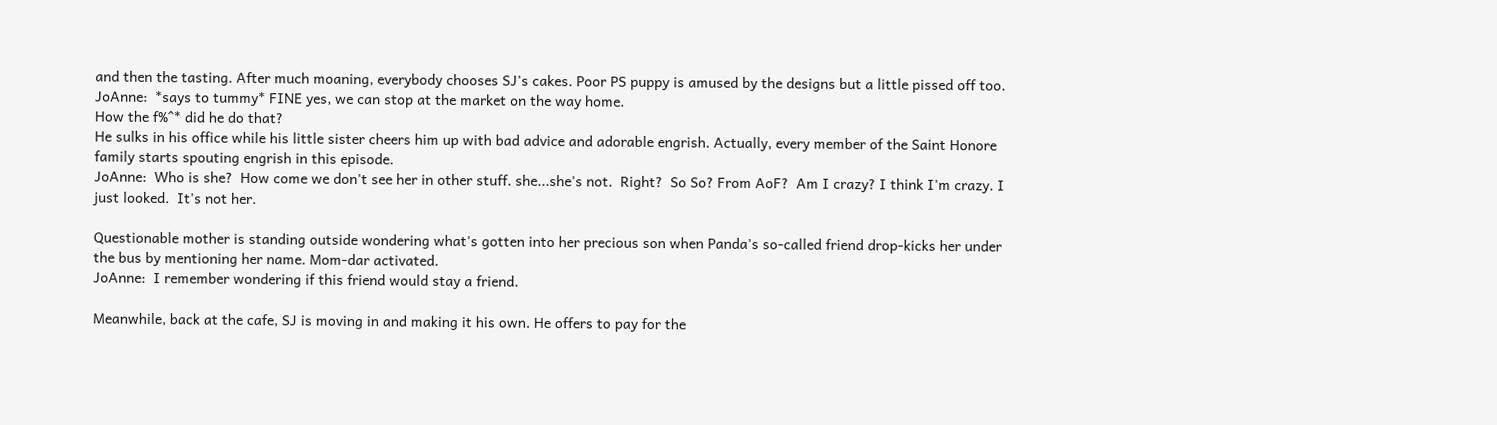and then the tasting. After much moaning, everybody chooses SJ's cakes. Poor PS puppy is amused by the designs but a little pissed off too.
JoAnne:  *says to tummy* FINE yes, we can stop at the market on the way home.
How the f%^* did he do that?
He sulks in his office while his little sister cheers him up with bad advice and adorable engrish. Actually, every member of the Saint Honore family starts spouting engrish in this episode.
JoAnne:  Who is she?  How come we don't see her in other stuff. she...she's not.  Right?  So So? From AoF?  Am I crazy? I think I'm crazy. I just looked.  It's not her.

Questionable mother is standing outside wondering what's gotten into her precious son when Panda's so-called friend drop-kicks her under the bus by mentioning her name. Mom-dar activated.
JoAnne:  I remember wondering if this friend would stay a friend.

Meanwhile, back at the cafe, SJ is moving in and making it his own. He offers to pay for the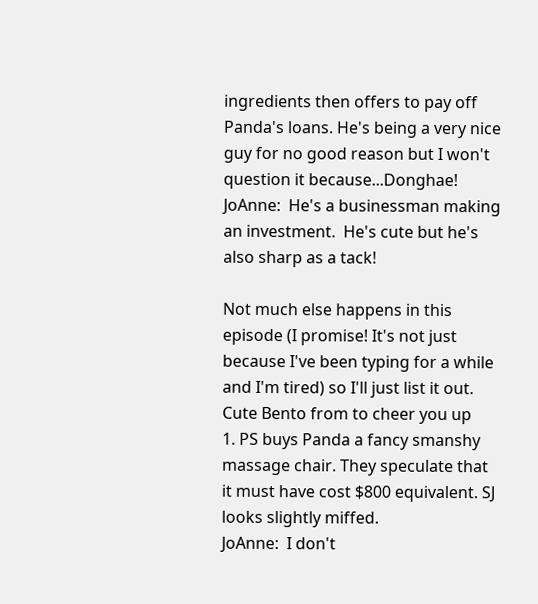ingredients then offers to pay off Panda's loans. He's being a very nice guy for no good reason but I won't question it because...Donghae!
JoAnne:  He's a businessman making an investment.  He's cute but he's also sharp as a tack!

Not much else happens in this episode (I promise! It's not just because I've been typing for a while and I'm tired) so I'll just list it out.
Cute Bento from to cheer you up
1. PS buys Panda a fancy smanshy massage chair. They speculate that it must have cost $800 equivalent. SJ looks slightly miffed.
JoAnne:  I don't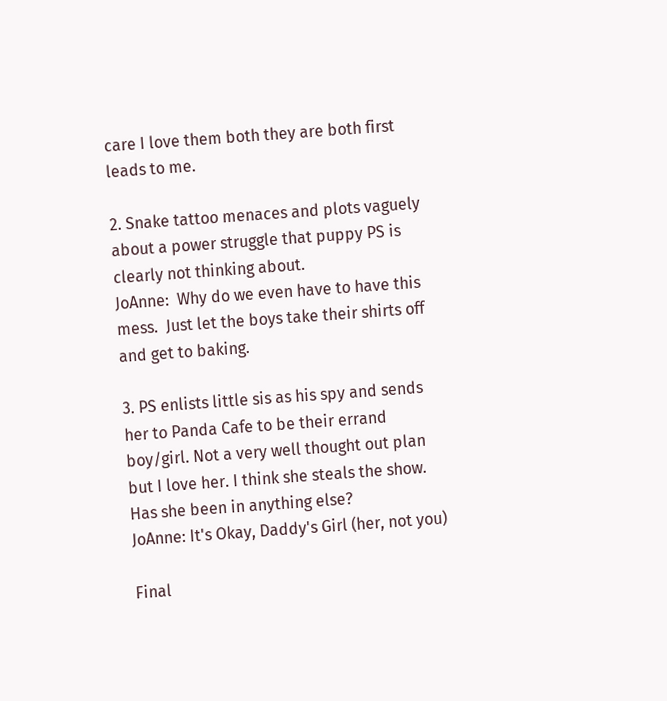care I love them both they are both first leads to me.

2. Snake tattoo menaces and plots vaguely about a power struggle that puppy PS is clearly not thinking about.
JoAnne:  Why do we even have to have this mess.  Just let the boys take their shirts off and get to baking.

3. PS enlists little sis as his spy and sends her to Panda Cafe to be their errand boy/girl. Not a very well thought out plan but I love her. I think she steals the show. Has she been in anything else?
JoAnne: It's Okay, Daddy's Girl (her, not you)

Final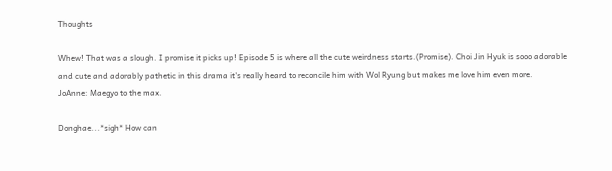Thoughts

Whew! That was a slough. I promise it picks up! Episode 5 is where all the cute weirdness starts.(Promise). Choi Jin Hyuk is sooo adorable and cute and adorably pathetic in this drama it's really heard to reconcile him with Wol Ryung but makes me love him even more.
JoAnne: Maegyo to the max.

Donghae...*sigh* How can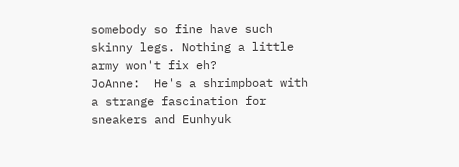somebody so fine have such skinny legs. Nothing a little army won't fix eh?
JoAnne:  He's a shrimpboat with a strange fascination for sneakers and Eunhyuk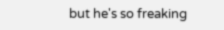but he's so freaking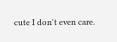cute I don't even care.